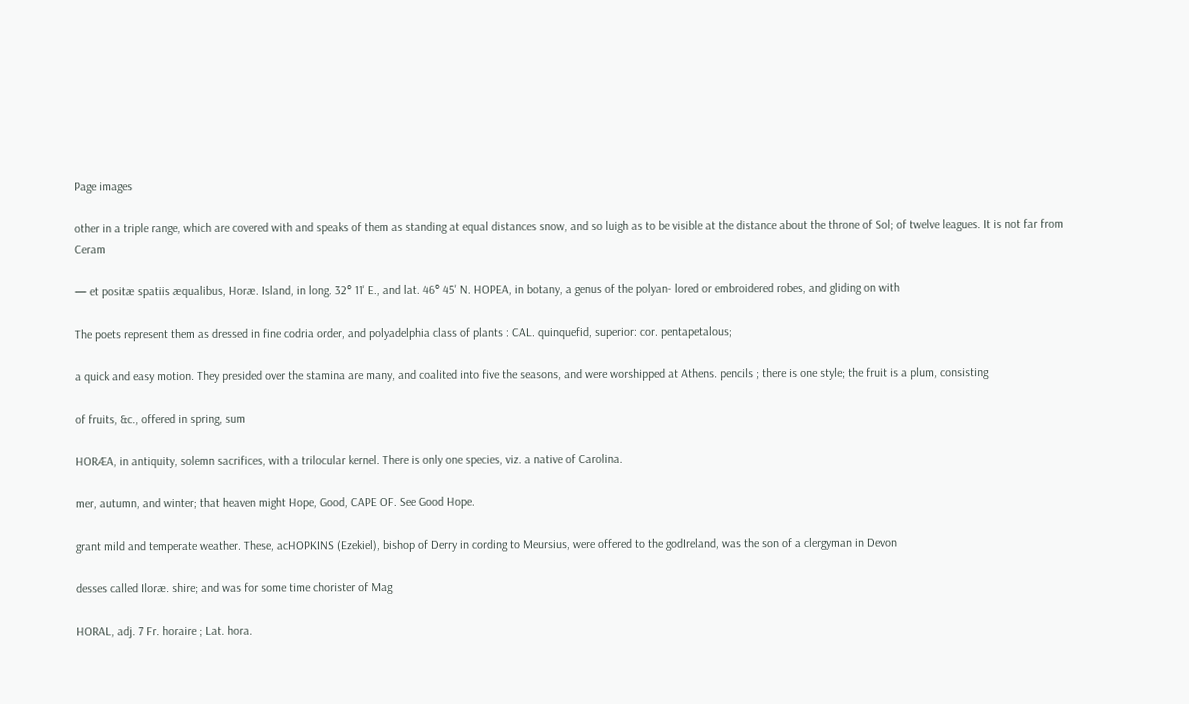Page images

other in a triple range, which are covered with and speaks of them as standing at equal distances snow, and so luigh as to be visible at the distance about the throne of Sol; of twelve leagues. It is not far from Ceram

— et positæ spatiis æqualibus, Horæ. Island, in long. 32° 11' E., and lat. 46° 45' N. HOPEA, in botany, a genus of the polyan- lored or embroidered robes, and gliding on with

The poets represent them as dressed in fine codria order, and polyadelphia class of plants : CAL. quinquefid, superior: cor. pentapetalous;

a quick and easy motion. They presided over the stamina are many, and coalited into five the seasons, and were worshipped at Athens. pencils ; there is one style; the fruit is a plum, consisting

of fruits, &c., offered in spring, sum

HORÆA, in antiquity, solemn sacrifices, with a trilocular kernel. There is only one species, viz. a native of Carolina.

mer, autumn, and winter; that heaven might Hope, Good, CAPE OF. See Good Hope.

grant mild and temperate weather. These, acHOPKINS (Ezekiel), bishop of Derry in cording to Meursius, were offered to the godIreland, was the son of a clergyman in Devon

desses called Iloræ. shire; and was for some time chorister of Mag

HORAL, adj. 7 Fr. horaire ; Lat. hora.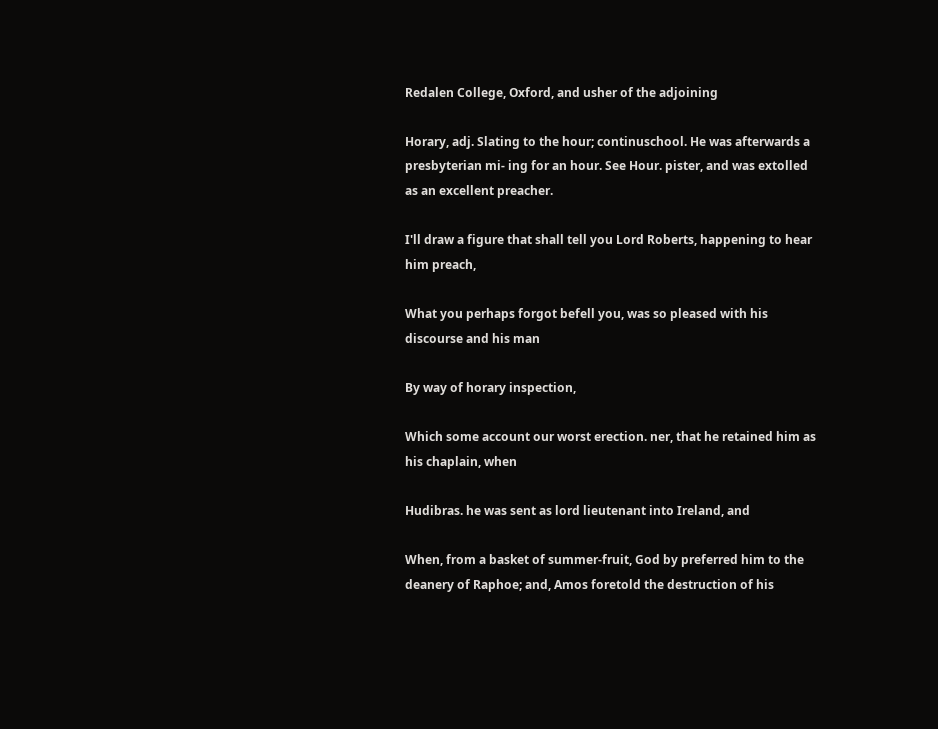Redalen College, Oxford, and usher of the adjoining

Horary, adj. Slating to the hour; continuschool. He was afterwards a presbyterian mi- ing for an hour. See Hour. pister, and was extolled as an excellent preacher.

I'll draw a figure that shall tell you Lord Roberts, happening to hear him preach,

What you perhaps forgot befell you, was so pleased with his discourse and his man

By way of horary inspection,

Which some account our worst erection. ner, that he retained him as his chaplain, when

Hudibras. he was sent as lord lieutenant into Ireland, and

When, from a basket of summer-fruit, God by preferred him to the deanery of Raphoe; and, Amos foretold the destruction of his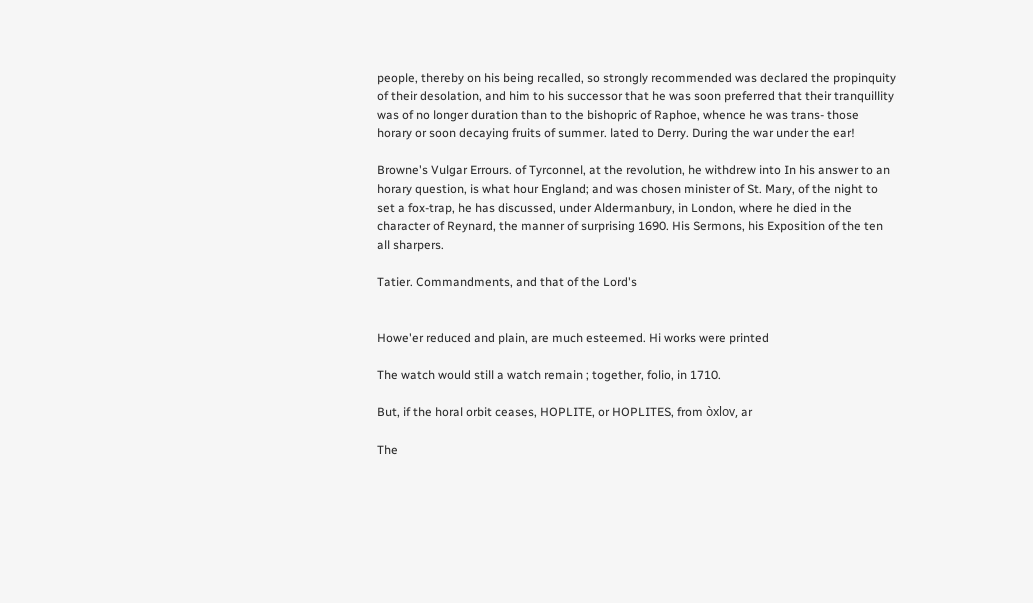people, thereby on his being recalled, so strongly recommended was declared the propinquity of their desolation, and him to his successor that he was soon preferred that their tranquillity was of no longer duration than to the bishopric of Raphoe, whence he was trans- those horary or soon decaying fruits of summer. lated to Derry. During the war under the ear!

Browne's Vulgar Errours. of Tyrconnel, at the revolution, he withdrew into In his answer to an horary question, is what hour England; and was chosen minister of St. Mary, of the night to set a fox-trap, he has discussed, under Aldermanbury, in London, where he died in the character of Reynard, the manner of surprising 1690. His Sermons, his Exposition of the ten all sharpers.

Tatier. Commandments, and that of the Lord's


Howe'er reduced and plain, are much esteemed. Hi works were printed

The watch would still a watch remain ; together, folio, in 1710.

But, if the horal orbit ceases, HOPLITE, or HOPLITES, from òxlov, ar

The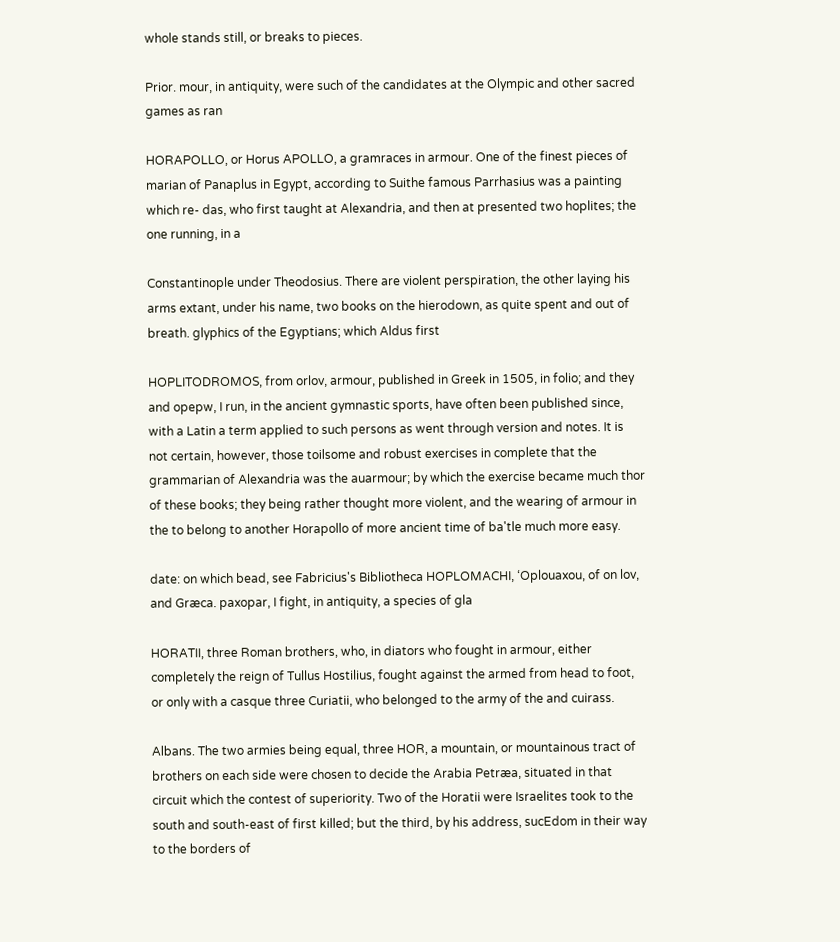whole stands still, or breaks to pieces.

Prior. mour, in antiquity, were such of the candidates at the Olympic and other sacred games as ran

HORAPOLLO, or Horus APOLLO, a gramraces in armour. One of the finest pieces of marian of Panaplus in Egypt, according to Suithe famous Parrhasius was a painting which re- das, who first taught at Alexandria, and then at presented two hoplites; the one running, in a

Constantinople under Theodosius. There are violent perspiration, the other laying his arms extant, under his name, two books on the hierodown, as quite spent and out of breath. glyphics of the Egyptians; which Aldus first

HOPLITODROMOS, from orlov, armour, published in Greek in 1505, in folio; and they and opepw, I run, in the ancient gymnastic sports, have often been published since, with a Latin a term applied to such persons as went through version and notes. It is not certain, however, those toilsome and robust exercises in complete that the grammarian of Alexandria was the auarmour; by which the exercise became much thor of these books; they being rather thought more violent, and the wearing of armour in the to belong to another Horapollo of more ancient time of ba'tle much more easy.

date: on which bead, see Fabricius's Bibliotheca HOPLOMACHI, ‘Oplouaxou, of on lov, and Græca. paxopar, I fight, in antiquity, a species of gla

HORATII, three Roman brothers, who, in diators who fought in armour, either completely the reign of Tullus Hostilius, fought against the armed from head to foot, or only with a casque three Curiatii, who belonged to the army of the and cuirass.

Albans. The two armies being equal, three HOR, a mountain, or mountainous tract of brothers on each side were chosen to decide the Arabia Petræa, situated in that circuit which the contest of superiority. Two of the Horatii were Israelites took to the south and south-east of first killed; but the third, by his address, sucEdom in their way to the borders of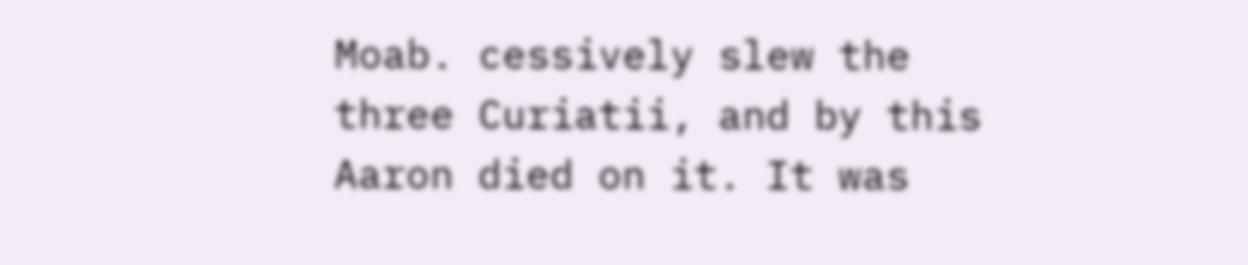Moab. cessively slew the three Curiatii, and by this Aaron died on it. It was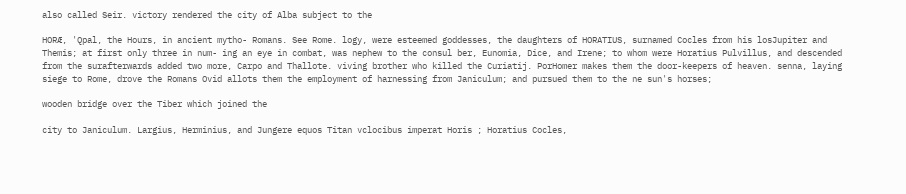also called Seir. victory rendered the city of Alba subject to the

HORÆ, 'Qpal, the Hours, in ancient mytho- Romans. See Rome. logy, were esteemed goddesses, the daughters of HORATIUS, surnamed Cocles from his losJupiter and Themis; at first only three in num- ing an eye in combat, was nephew to the consul ber, Eunomia, Dice, and Irene; to whom were Horatius Pulvillus, and descended from the surafterwards added two more, Carpo and Thallote. viving brother who killed the Curiatij. PorHomer makes them the door-keepers of heaven. senna, laying siege to Rome, drove the Romans Ovid allots them the employment of harnessing from Janiculum; and pursued them to the ne sun's horses;

wooden bridge over the Tiber which joined the

city to Janiculum. Largius, Herminius, and Jungere equos Titan vclocibus imperat Horis ; Horatius Cocles,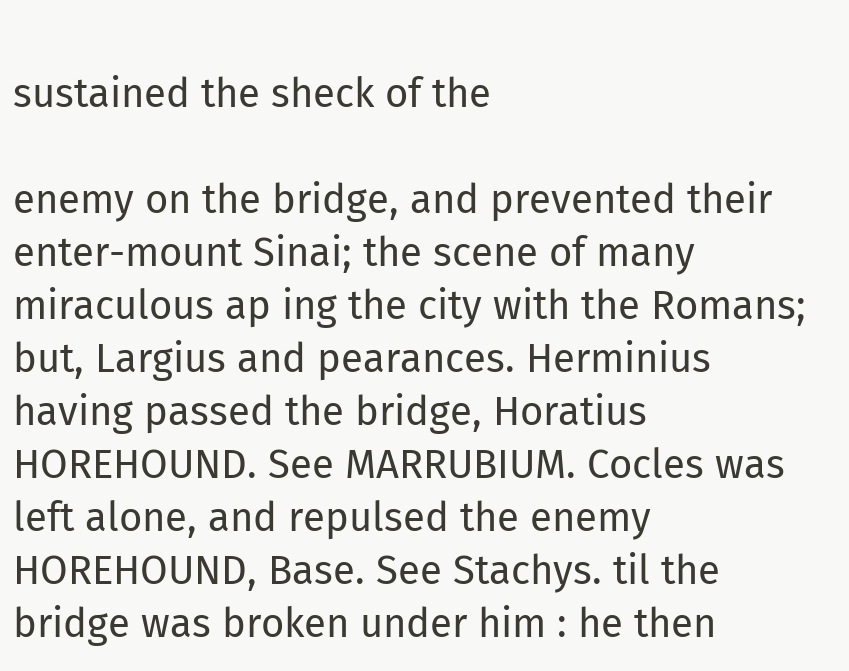sustained the sheck of the

enemy on the bridge, and prevented their enter-mount Sinai; the scene of many miraculous ap ing the city with the Romans; but, Largius and pearances. Herminius having passed the bridge, Horatius HOREHOUND. See MARRUBIUM. Cocles was left alone, and repulsed the enemy HOREHOUND, Base. See Stachys. til the bridge was broken under him : he then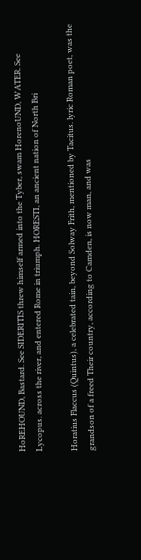HoREHOUND, Bastard. See SIDERITIS threw himself armed into the Tyber, swam HorenoUND, WATER. See Lycopus. across the river, and entered Rome in triumph. HORESTI, an ancient nation of North Bri

Horatius Flaccus (Quintus), a celebrated tain, beyond Solway Frith, mentioned by Tacitus. lyric Roman poet, was the grandson of a freed Their country, according to Camden, is now man, and was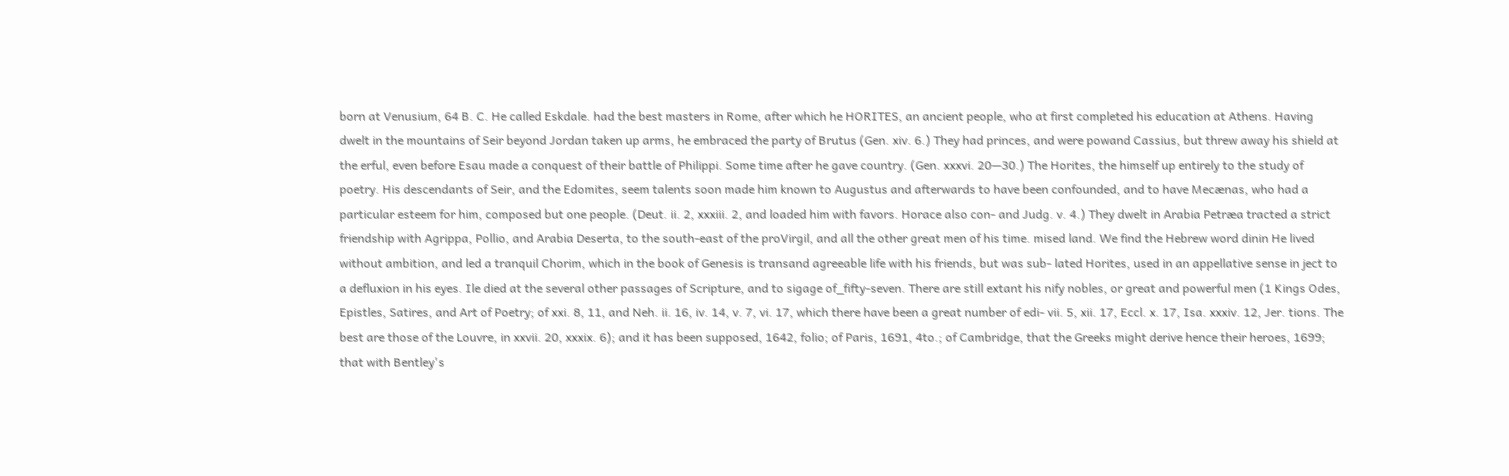born at Venusium, 64 B. C. He called Eskdale. had the best masters in Rome, after which he HORITES, an ancient people, who at first completed his education at Athens. Having dwelt in the mountains of Seir beyond Jordan taken up arms, he embraced the party of Brutus (Gen. xiv. 6.) They had princes, and were powand Cassius, but threw away his shield at the erful, even before Esau made a conquest of their battle of Philippi. Some time after he gave country. (Gen. xxxvi. 20—30.) The Horites, the himself up entirely to the study of poetry. His descendants of Seir, and the Edomites, seem talents soon made him known to Augustus and afterwards to have been confounded, and to have Mecænas, who had a particular esteem for him, composed but one people. (Deut. ii. 2, xxxiii. 2, and loaded him with favors. Horace also con- and Judg. v. 4.) They dwelt in Arabia Petræa tracted a strict friendship with Agrippa, Pollio, and Arabia Deserta, to the south-east of the proVirgil, and all the other great men of his time. mised land. We find the Hebrew word dinin He lived without ambition, and led a tranquil Chorim, which in the book of Genesis is transand agreeable life with his friends, but was sub- lated Horites, used in an appellative sense in ject to a defluxion in his eyes. Ile died at the several other passages of Scripture, and to sigage of_fifty-seven. There are still extant his nify nobles, or great and powerful men (1 Kings Odes, Epistles, Satires, and Art of Poetry; of xxi. 8, 11, and Neh. ii. 16, iv. 14, v. 7, vi. 17, which there have been a great number of edi- vii. 5, xii. 17, Eccl. x. 17, Isa. xxxiv. 12, Jer. tions. The best are those of the Louvre, in xxvii. 20, xxxix. 6); and it has been supposed, 1642, folio; of Paris, 1691, 4to.; of Cambridge, that the Greeks might derive hence their heroes, 1699; that with Bentley's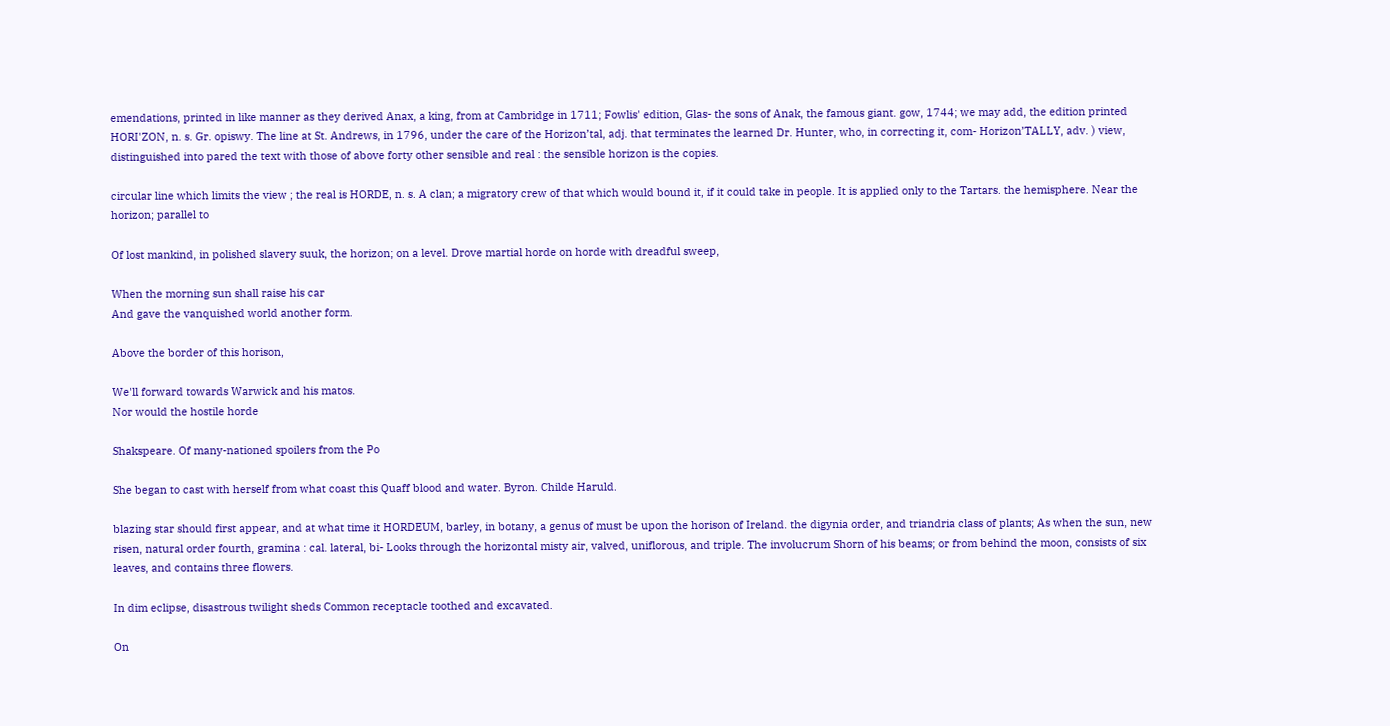emendations, printed in like manner as they derived Anax, a king, from at Cambridge in 1711; Fowlis' edition, Glas- the sons of Anak, the famous giant. gow, 1744; we may add, the edition printed HORI'ZON, n. s. Gr. opiswy. The line at St. Andrews, in 1796, under the care of the Horizon’tal, adj. that terminates the learned Dr. Hunter, who, in correcting it, com- Horizon’TALLY, adv. ) view, distinguished into pared the text with those of above forty other sensible and real : the sensible horizon is the copies.

circular line which limits the view ; the real is HORDE, n. s. A clan; a migratory crew of that which would bound it, if it could take in people. It is applied only to the Tartars. the hemisphere. Near the horizon; parallel to

Of lost mankind, in polished slavery suuk, the horizon; on a level. Drove martial horde on horde with dreadful sweep,

When the morning sun shall raise his car
And gave the vanquished world another form.

Above the border of this horison,

We'll forward towards Warwick and his matos.
Nor would the hostile horde

Shakspeare. Of many-nationed spoilers from the Po

She began to cast with herself from what coast this Quaff blood and water. Byron. Childe Haruld.

blazing star should first appear, and at what time it HORDEUM, barley, in botany, a genus of must be upon the horison of Ireland. the digynia order, and triandria class of plants; As when the sun, new risen, natural order fourth, gramina : cal. lateral, bi- Looks through the horizontal misty air, valved, uniflorous, and triple. The involucrum Shorn of his beams; or from behind the moon, consists of six leaves, and contains three flowers.

In dim eclipse, disastrous twilight sheds Common receptacle toothed and excavated.

On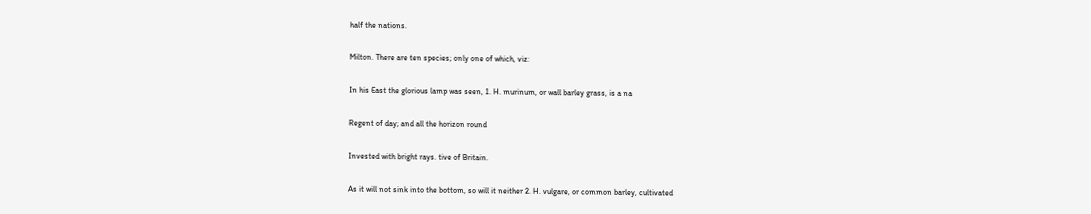half the nations.

Milton. There are ten species; only one of which, viz:

In his East the glorious lamp was seen, 1. H. murinum, or wall barley grass, is a na

Regent of day; and all the horizon round

Invested with bright rays. tive of Britain.

As it will not sink into the bottom, so will it neither 2. H. vulgare, or common barley, cultivated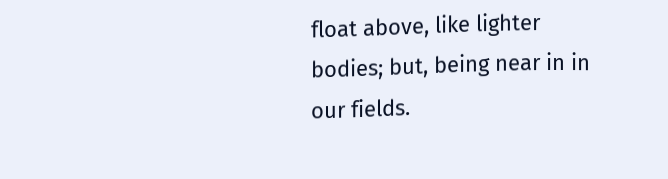float above, like lighter bodies; but, being near in in our fields.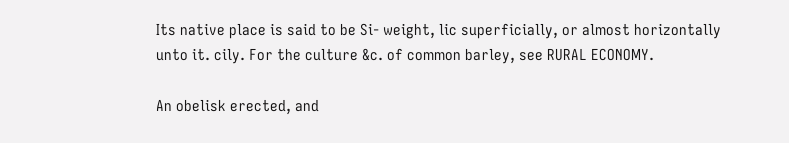Its native place is said to be Si- weight, lic superficially, or almost horizontally unto it. cily. For the culture &c. of common barley, see RURAL ECONOMY.

An obelisk erected, and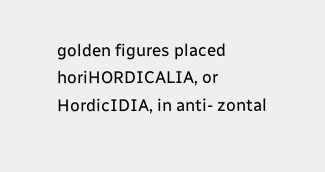golden figures placed horiHORDICALIA, or HordicIDIA, in anti- zontal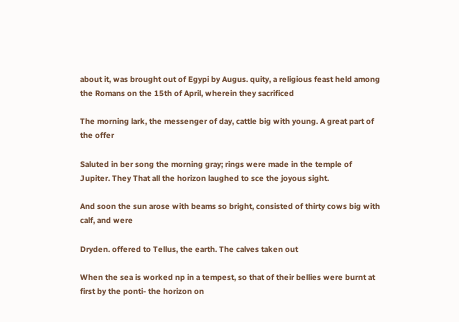about it, was brought out of Egypi by Augus. quity, a religious feast held among the Romans on the 15th of April, wherein they sacrificed

The morning lark, the messenger of day, cattle big with young. A great part of the offer

Saluted in ber song the morning gray; rings were made in the temple of Jupiter. They That all the horizon laughed to sce the joyous sight.

And soon the sun arose with beams so bright, consisted of thirty cows big with calf, and were

Dryden. offered to Tellus, the earth. The calves taken out

When the sea is worked np in a tempest, so that of their bellies were burnt at first by the ponti- the horizon on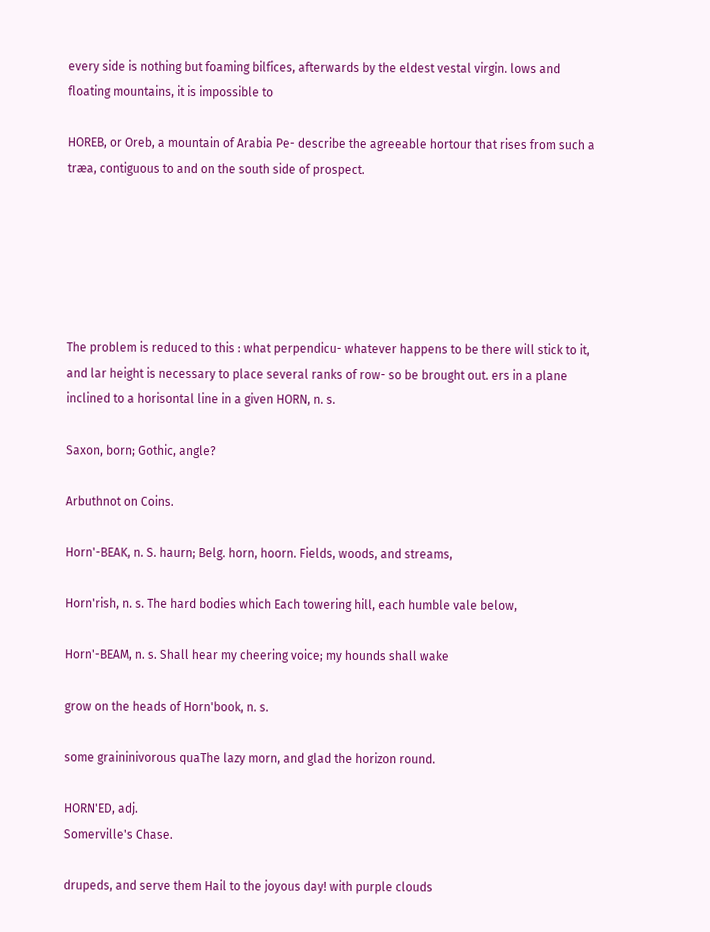every side is nothing but foaming bilfices, afterwards by the eldest vestal virgin. lows and floating mountains, it is impossible to

HOREB, or Oreb, a mountain of Arabia Pe- describe the agreeable hortour that rises from such a træa, contiguous to and on the south side of prospect.






The problem is reduced to this : what perpendicu- whatever happens to be there will stick to it, and lar height is necessary to place several ranks of row- so be brought out. ers in a plane inclined to a horisontal line in a given HORN, n. s.

Saxon, born; Gothic, angle?

Arbuthnot on Coins.

Horn'-BEAK, n. S. haurn; Belg. horn, hoorn. Fields, woods, and streams,

Horn'rish, n. s. The hard bodies which Each towering hill, each humble vale below,

Horn'-BEAM, n. s. Shall hear my cheering voice; my hounds shall wake

grow on the heads of Horn'book, n. s.

some graininivorous quaThe lazy morn, and glad the horizon round.

HORN'ED, adj.
Somerville's Chase.

drupeds, and serve them Hail to the joyous day! with purple clouds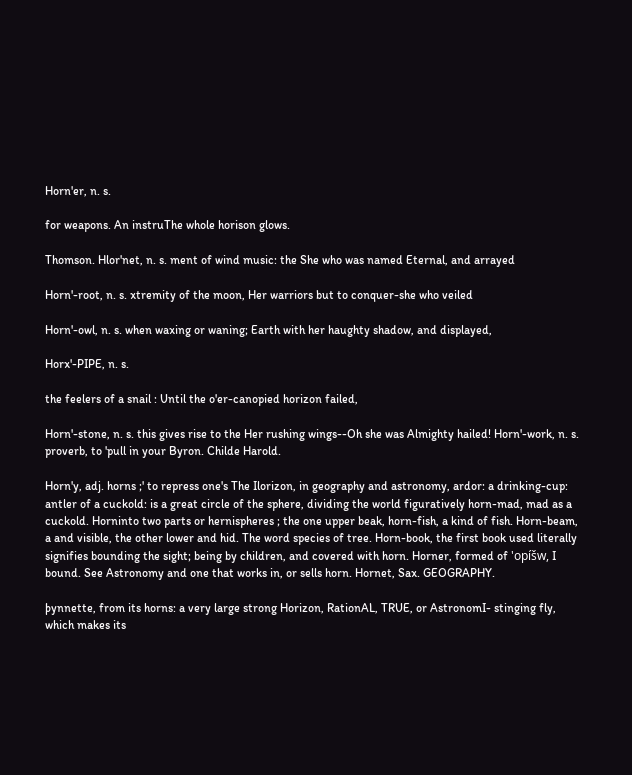Horn'er, n. s.

for weapons. An instruThe whole horison glows.

Thomson. Hlor'net, n. s. ment of wind music: the She who was named Eternal, and arrayed

Horn'-root, n. s. xtremity of the moon, Her warriors but to conquer-she who veiled

Horn'-owl, n. s. when waxing or waning; Earth with her haughty shadow, and displayed,

Horx'-PIPE, n. s.

the feelers of a snail : Until the o'er-canopied horizon failed,

Horn'-stone, n. s. this gives rise to the Her rushing wings--Oh she was Almighty hailed! Horn'-work, n. s. proverb, to 'pull in your Byron. Childe Harold.

Horn'y, adj. horns ;' to repress one's The Ilorizon, in geography and astronomy, ardor: a drinking-cup: antler of a cuckold: is a great circle of the sphere, dividing the world figuratively horn-mad, mad as a cuckold. Horninto two parts or hernispheres ; the one upper beak, horn-fish, a kind of fish. Horn-beam, a and visible, the other lower and hid. The word species of tree. Horn-book, the first book used literally signifies bounding the sight; being by children, and covered with horn. Horner, formed of 'opíšw, I bound. See Astronomy and one that works in, or sells horn. Hornet, Sax. GEOGRAPHY.

þynnette, from its horns: a very large strong Horizon, RationAL, TRUE, or AstronomI- stinging fly, which makes its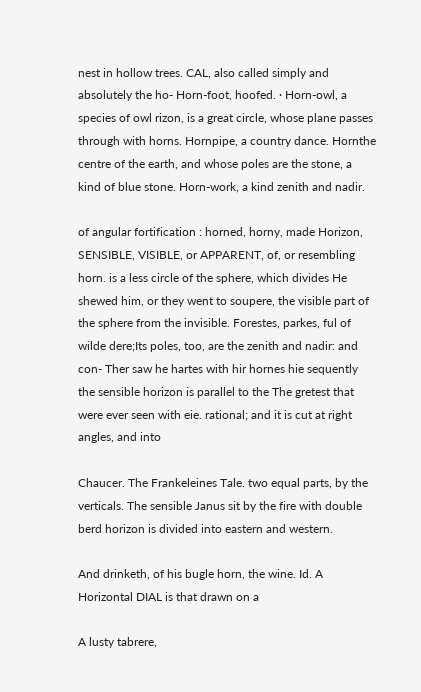nest in hollow trees. CAL, also called simply and absolutely the ho- Horn-foot, hoofed. · Horn-owl, a species of owl rizon, is a great circle, whose plane passes through with horns. Hornpipe, a country dance. Hornthe centre of the earth, and whose poles are the stone, a kind of blue stone. Horn-work, a kind zenith and nadir.

of angular fortification : horned, horny, made Horizon, SENSIBLE, VISIBLE, or APPARENT, of, or resembling horn. is a less circle of the sphere, which divides He shewed him, or they went to soupere, the visible part of the sphere from the invisible. Forestes, parkes, ful of wilde dere;Its poles, too, are the zenith and nadir: and con- Ther saw he hartes with hir hornes hie sequently the sensible horizon is parallel to the The gretest that were ever seen with eie. rational; and it is cut at right angles, and into

Chaucer. The Frankeleines Tale. two equal parts, by the verticals. The sensible Janus sit by the fire with double berd horizon is divided into eastern and western.

And drinketh, of his bugle horn, the wine. Id. A Horizontal DIAL is that drawn on a

A lusty tabrere,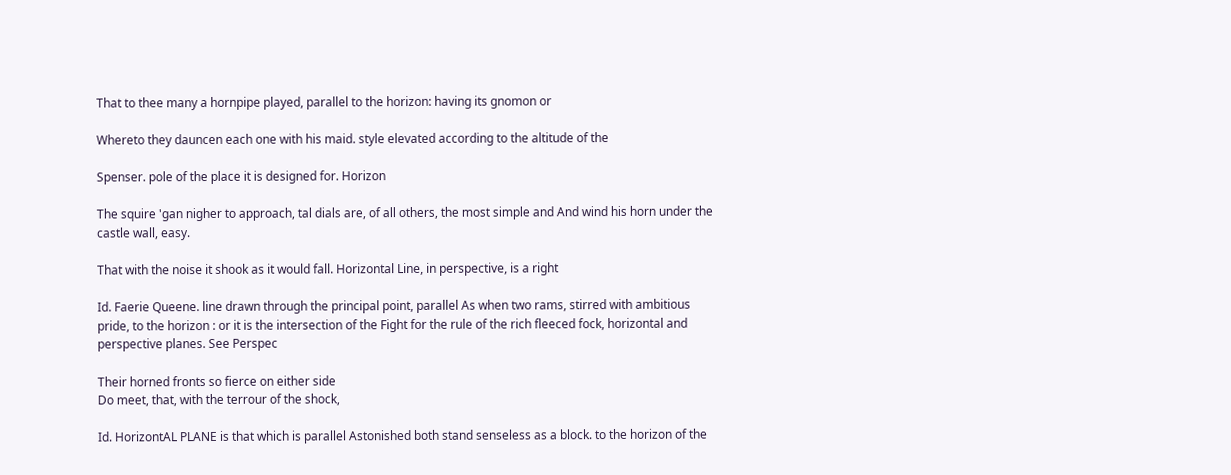That to thee many a hornpipe played, parallel to the horizon: having its gnomon or

Whereto they dauncen each one with his maid. style elevated according to the altitude of the

Spenser. pole of the place it is designed for. Horizon

The squire 'gan nigher to approach, tal dials are, of all others, the most simple and And wind his horn under the castle wall, easy.

That with the noise it shook as it would fall. Horizontal Line, in perspective, is a right

Id. Faerie Queene. line drawn through the principal point, parallel As when two rams, stirred with ambitious pride, to the horizon : or it is the intersection of the Fight for the rule of the rich fleeced fock, horizontal and perspective planes. See Perspec

Their horned fronts so fierce on either side
Do meet, that, with the terrour of the shock,

Id. HorizontAL PLANE is that which is parallel Astonished both stand senseless as a block. to the horizon of the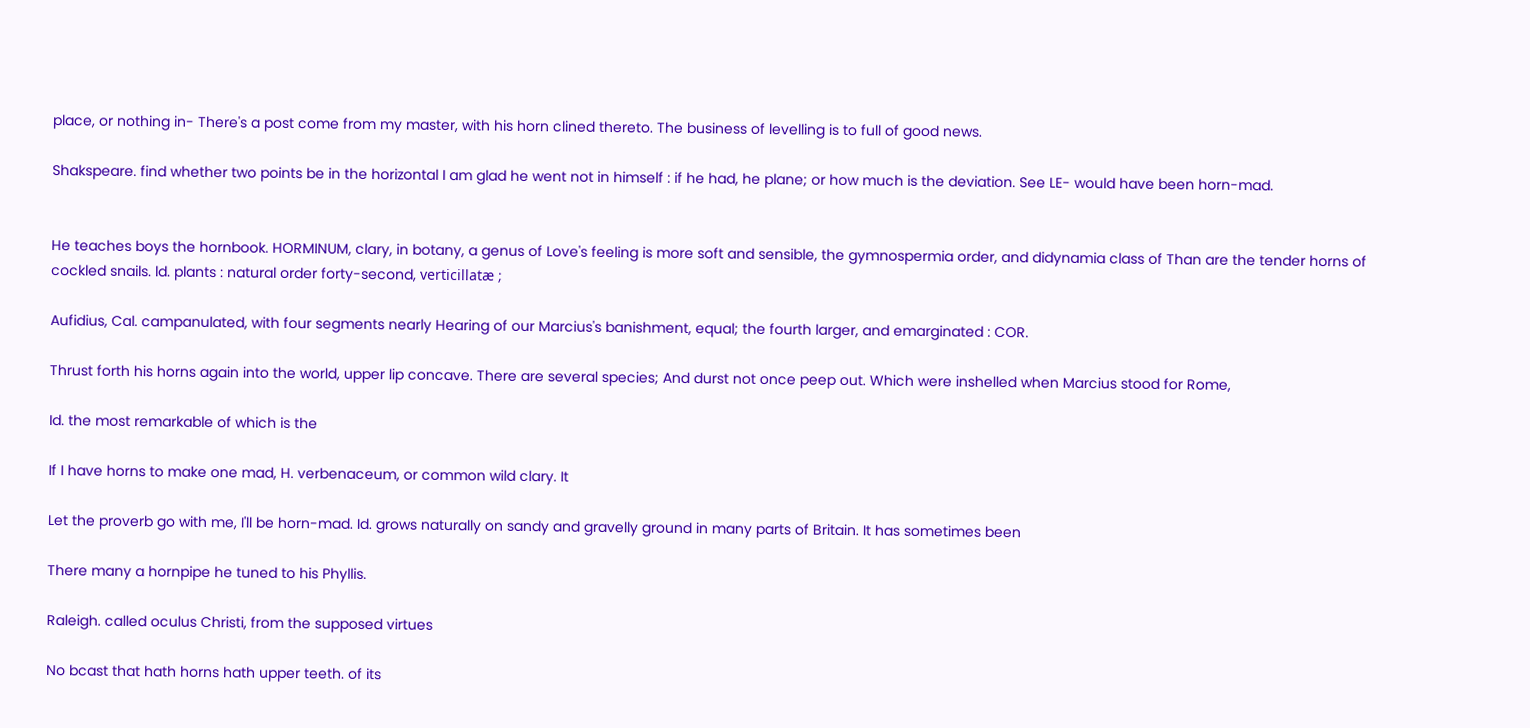place, or nothing in- There's a post come from my master, with his horn clined thereto. The business of levelling is to full of good news.

Shakspeare. find whether two points be in the horizontal I am glad he went not in himself : if he had, he plane; or how much is the deviation. See LE- would have been horn-mad.


He teaches boys the hornbook. HORMINUM, clary, in botany, a genus of Love's feeling is more soft and sensible, the gymnospermia order, and didynamia class of Than are the tender horns of cockled snails. ld. plants : natural order forty-second, verticillatæ ;

Aufidius, Cal. campanulated, with four segments nearly Hearing of our Marcius's banishment, equal; the fourth larger, and emarginated : COR.

Thrust forth his horns again into the world, upper lip concave. There are several species; And durst not once peep out. Which were inshelled when Marcius stood for Rome,

Id. the most remarkable of which is the

If I have horns to make one mad, H. verbenaceum, or common wild clary. It

Let the proverb go with me, I'll be horn-mad. Id. grows naturally on sandy and gravelly ground in many parts of Britain. It has sometimes been

There many a hornpipe he tuned to his Phyllis.

Raleigh. called oculus Christi, from the supposed virtues

No bcast that hath horns hath upper teeth. of its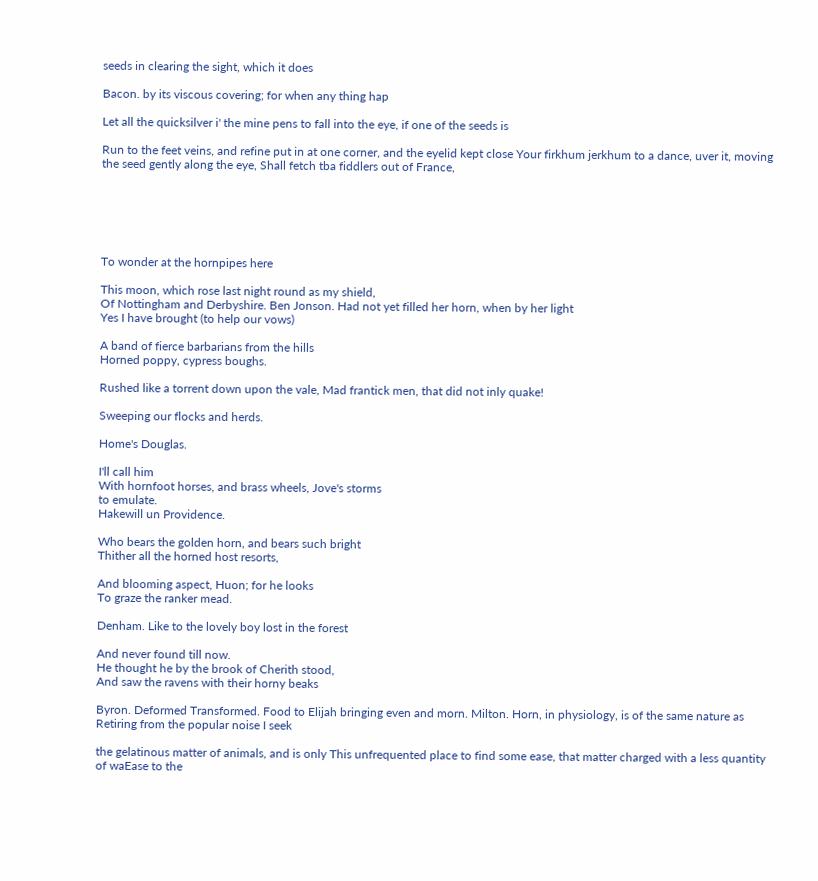seeds in clearing the sight, which it does

Bacon. by its viscous covering; for when any thing hap

Let all the quicksilver i' the mine pens to fall into the eye, if one of the seeds is

Run to the feet veins, and refine put in at one corner, and the eyelid kept close Your firkhum jerkhum to a dance, uver it, moving the seed gently along the eye, Shall fetch tba fiddlers out of France,






To wonder at the hornpipes here

This moon, which rose last night round as my shield,
Of Nottingham and Derbyshire. Ben Jonson. Had not yet filled her horn, when by her light
Yes I have brought (to help our vows)

A band of fierce barbarians from the hills
Horned poppy, cypress boughs.

Rushed like a torrent down upon the vale, Mad frantick men, that did not inly quake!

Sweeping our flocks and herds.

Home's Douglas.

I'll call him
With hornfoot horses, and brass wheels, Jove's storms
to emulate.
Hakewill un Providence.

Who bears the golden horn, and bears such bright
Thither all the horned host resorts,

And blooming aspect, Huon; for he looks
To graze the ranker mead.

Denham. Like to the lovely boy lost in the forest

And never found till now.
He thought he by the brook of Cherith stood,
And saw the ravens with their horny beaks

Byron. Deformed Transformed. Food to Elijah bringing even and morn. Milton. Horn, in physiology, is of the same nature as Retiring from the popular noise I seek

the gelatinous matter of animals, and is only This unfrequented place to find some ease, that matter charged with a less quantity of waEase to the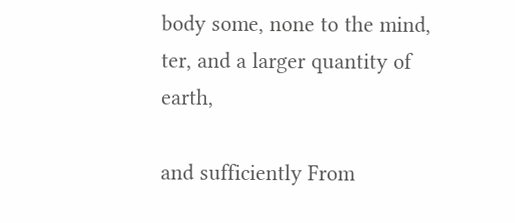body some, none to the mind, ter, and a larger quantity of earth,

and sufficiently From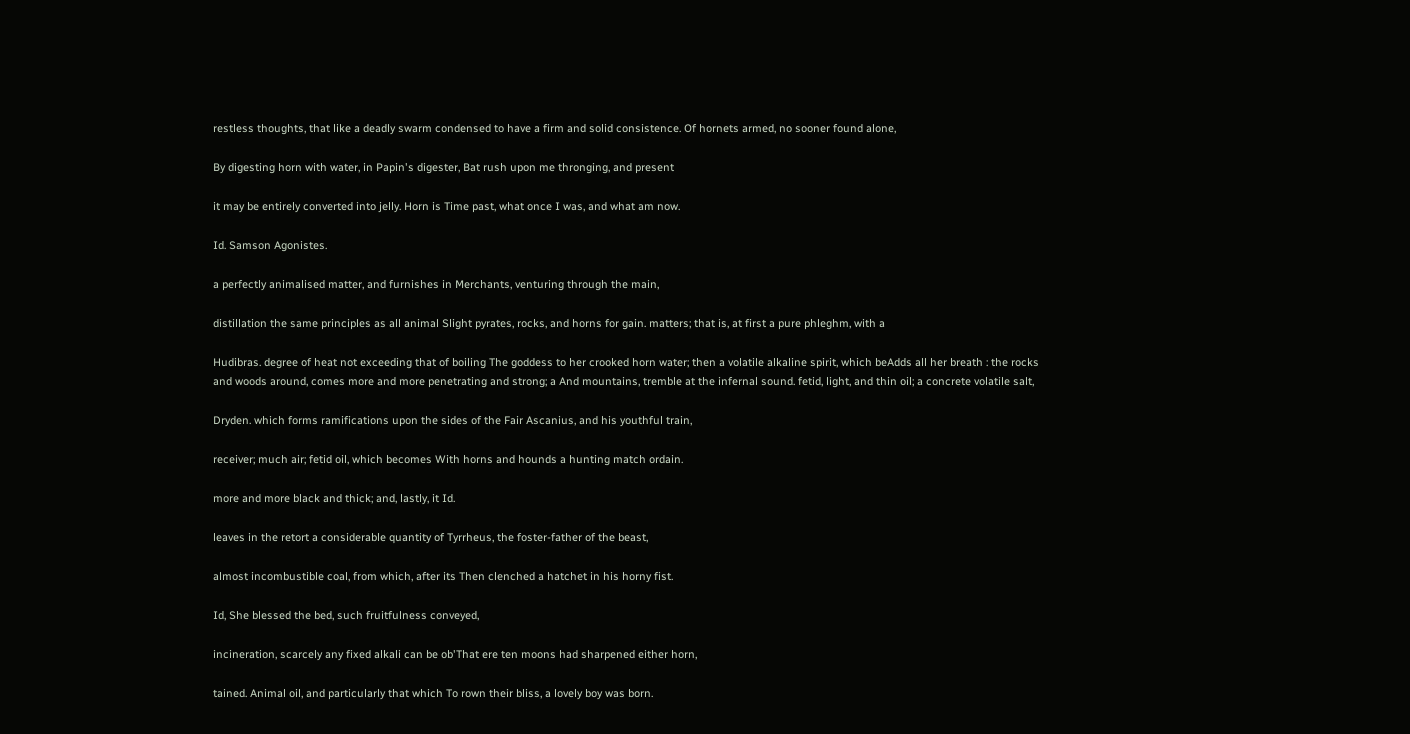restless thoughts, that like a deadly swarm condensed to have a firm and solid consistence. Of hornets armed, no sooner found alone,

By digesting horn with water, in Papin's digester, Bat rush upon me thronging, and present

it may be entirely converted into jelly. Horn is Time past, what once I was, and what am now.

Id. Samson Agonistes.

a perfectly animalised matter, and furnishes in Merchants, venturing through the main,

distillation the same principles as all animal Slight pyrates, rocks, and horns for gain. matters; that is, at first a pure phleghm, with a

Hudibras. degree of heat not exceeding that of boiling The goddess to her crooked horn water; then a volatile alkaline spirit, which beAdds all her breath : the rocks and woods around, comes more and more penetrating and strong; a And mountains, tremble at the infernal sound. fetid, light, and thin oil; a concrete volatile salt,

Dryden. which forms ramifications upon the sides of the Fair Ascanius, and his youthful train,

receiver; much air; fetid oil, which becomes With horns and hounds a hunting match ordain.

more and more black and thick; and, lastly, it Id.

leaves in the retort a considerable quantity of Tyrrheus, the foster-father of the beast,

almost incombustible coal, from which, after its Then clenched a hatchet in his horny fist.

Id, She blessed the bed, such fruitfulness conveyed,

incineration, scarcely any fixed alkali can be ob'That ere ten moons had sharpened either horn,

tained. Animal oil, and particularly that which To rown their bliss, a lovely boy was born.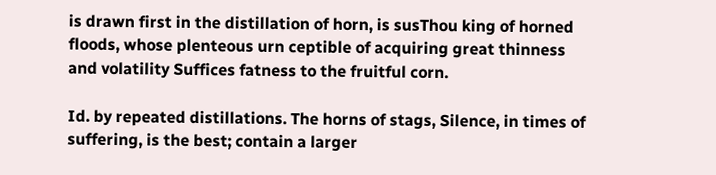is drawn first in the distillation of horn, is susThou king of horned floods, whose plenteous urn ceptible of acquiring great thinness and volatility Suffices fatness to the fruitful corn.

Id. by repeated distillations. The horns of stags, Silence, in times of suffering, is the best; contain a larger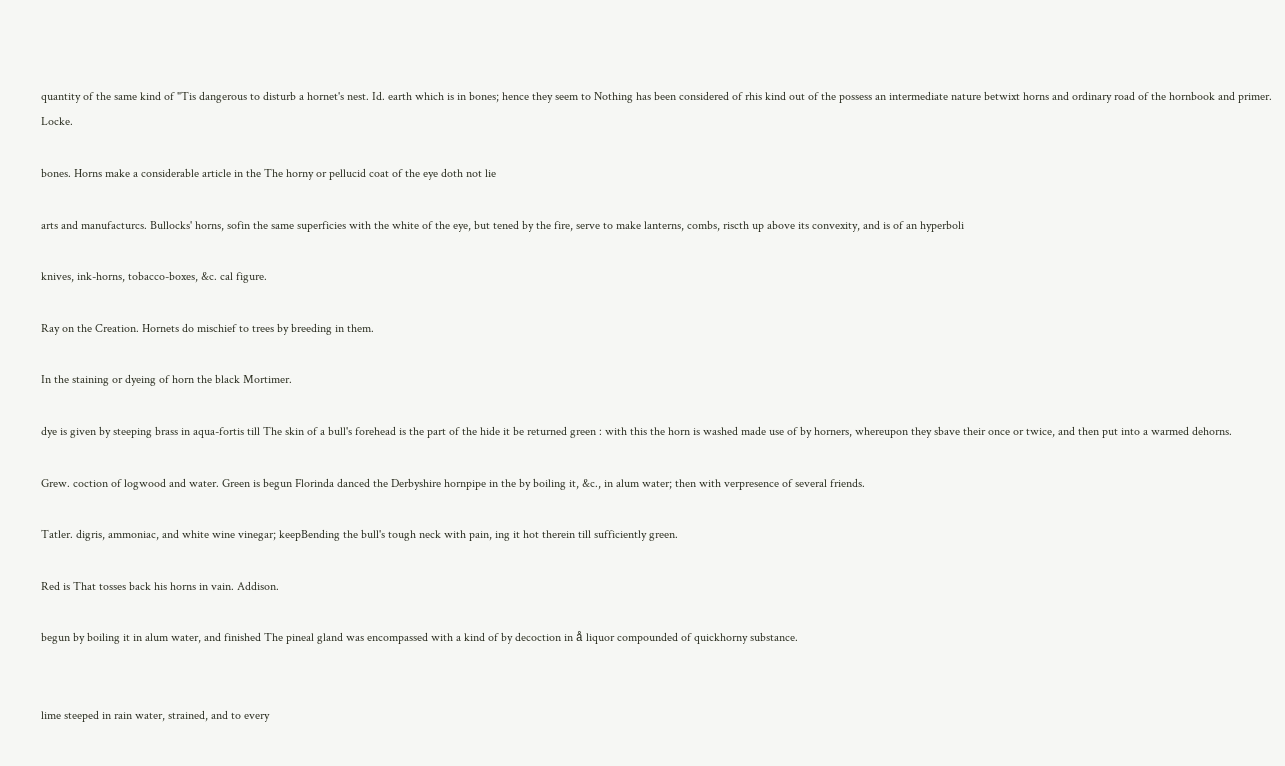quantity of the same kind of "Tis dangerous to disturb a hornet's nest. Id. earth which is in bones; hence they seem to Nothing has been considered of rhis kind out of the possess an intermediate nature betwixt horns and ordinary road of the hornbook and primer. Locke.

bones. Horns make a considerable article in the The horny or pellucid coat of the eye doth not lie

arts and manufacturcs. Bullocks' horns, sofin the same superficies with the white of the eye, but tened by the fire, serve to make lanterns, combs, riscth up above its convexity, and is of an hyperboli

knives, ink-horns, tobacco-boxes, &c. cal figure.

Ray on the Creation. Hornets do mischief to trees by breeding in them.

In the staining or dyeing of horn the black Mortimer.

dye is given by steeping brass in aqua-fortis till The skin of a bull's forehead is the part of the hide it be returned green : with this the horn is washed made use of by horners, whereupon they sbave their once or twice, and then put into a warmed dehorns.

Grew. coction of logwood and water. Green is begun Florinda danced the Derbyshire hornpipe in the by boiling it, &c., in alum water; then with verpresence of several friends.

Tatler. digris, ammoniac, and white wine vinegar; keepBending the bull's tough neck with pain, ing it hot therein till sufficiently green.

Red is That tosses back his horns in vain. Addison.

begun by boiling it in alum water, and finished The pineal gland was encompassed with a kind of by decoction in å liquor compounded of quickhorny substance.


lime steeped in rain water, strained, and to every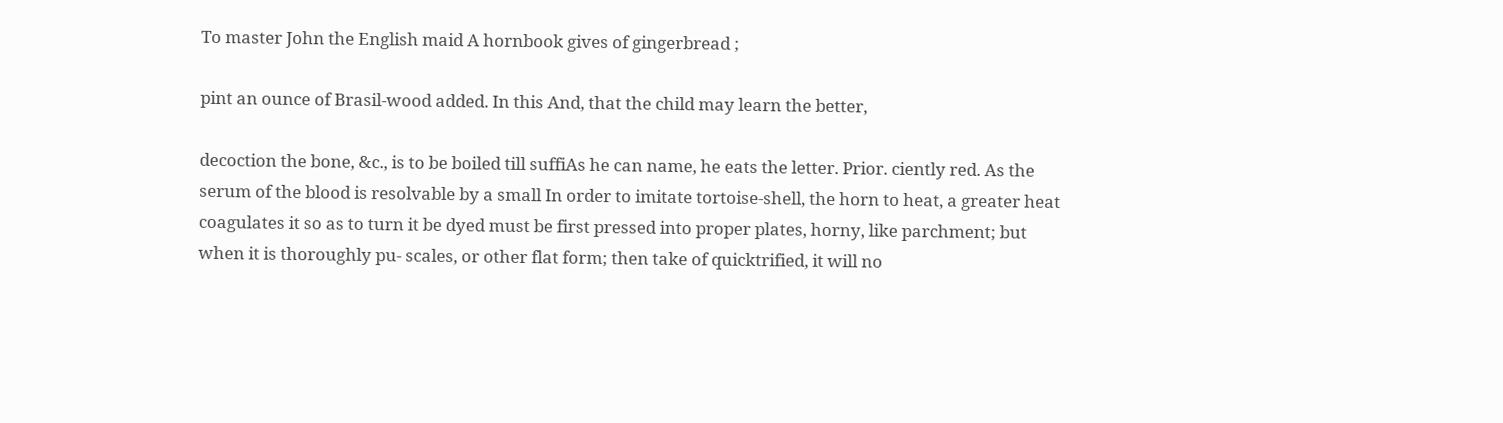To master John the English maid A hornbook gives of gingerbread ;

pint an ounce of Brasil-wood added. In this And, that the child may learn the better,

decoction the bone, &c., is to be boiled till suffiAs he can name, he eats the letter. Prior. ciently red. As the serum of the blood is resolvable by a small In order to imitate tortoise-shell, the horn to heat, a greater heat coagulates it so as to turn it be dyed must be first pressed into proper plates, horny, like parchment; but when it is thoroughly pu- scales, or other flat form; then take of quicktrified, it will no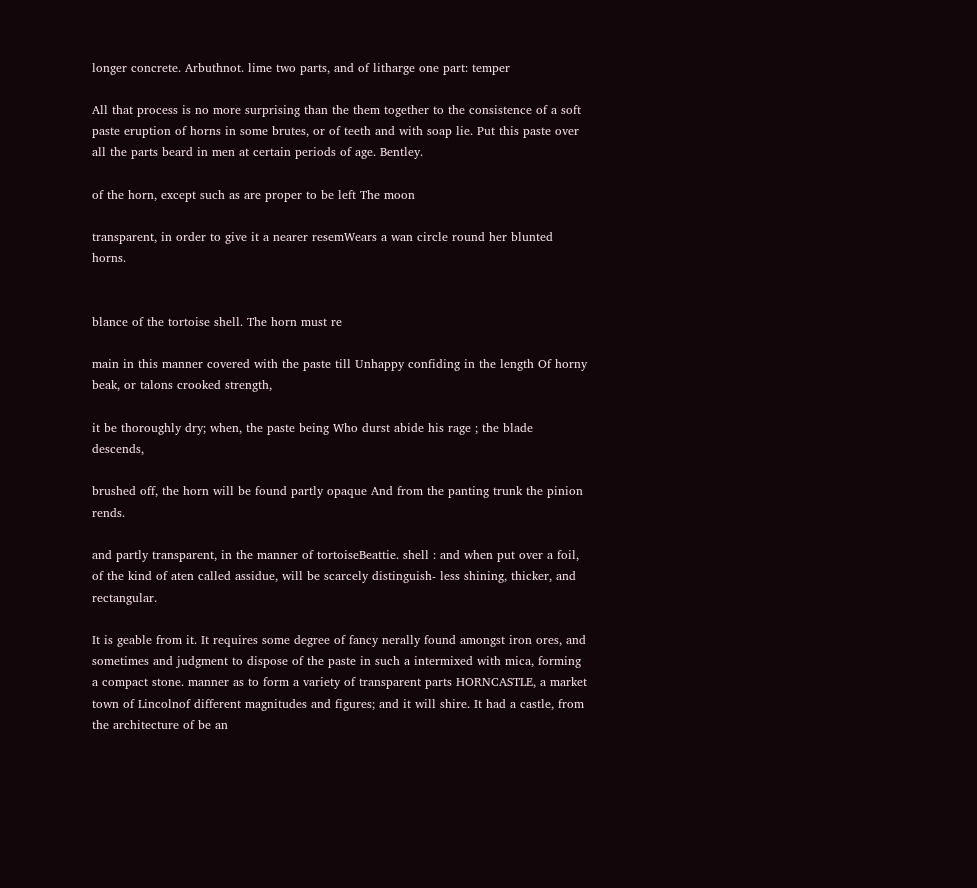longer concrete. Arbuthnot. lime two parts, and of litharge one part: temper

All that process is no more surprising than the them together to the consistence of a soft paste eruption of horns in some brutes, or of teeth and with soap lie. Put this paste over all the parts beard in men at certain periods of age. Bentley.

of the horn, except such as are proper to be left The moon

transparent, in order to give it a nearer resemWears a wan circle round her blunted horns.


blance of the tortoise shell. The horn must re

main in this manner covered with the paste till Unhappy confiding in the length Of horny beak, or talons crooked strength,

it be thoroughly dry; when, the paste being Who durst abide his rage ; the blade descends,

brushed off, the horn will be found partly opaque And from the panting trunk the pinion rends.

and partly transparent, in the manner of tortoiseBeattie. shell : and when put over a foil, of the kind of aten called assidue, will be scarcely distinguish- less shining, thicker, and rectangular.

It is geable from it. It requires some degree of fancy nerally found amongst iron ores, and sometimes and judgment to dispose of the paste in such a intermixed with mica, forming a compact stone. manner as to form a variety of transparent parts HORNCASTLE, a market town of Lincolnof different magnitudes and figures; and it will shire. It had a castle, from the architecture of be an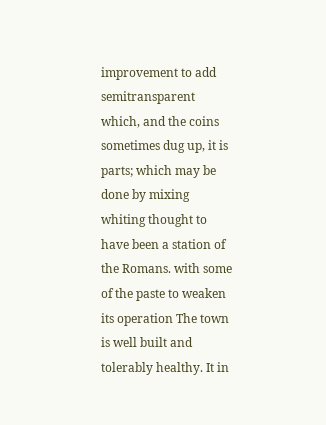improvement to add semitransparent which, and the coins sometimes dug up, it is parts; which may be done by mixing whiting thought to have been a station of the Romans. with some of the paste to weaken its operation The town is well built and tolerably healthy. It in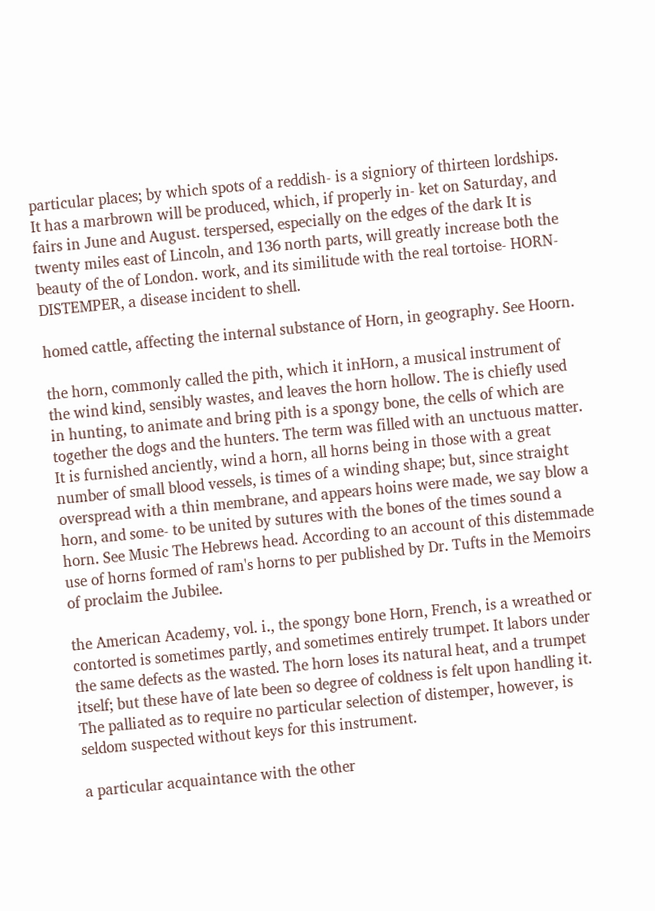particular places; by which spots of a reddish- is a signiory of thirteen lordships. It has a marbrown will be produced, which, if properly in- ket on Saturday, and fairs in June and August. terspersed, especially on the edges of the dark It is twenty miles east of Lincoln, and 136 north parts, will greatly increase both the beauty of the of London. work, and its similitude with the real tortoise- HORN-DISTEMPER, a disease incident to shell.

homed cattle, affecting the internal substance of Horn, in geography. See Hoorn.

the horn, commonly called the pith, which it inHorn, a musical instrument of the wind kind, sensibly wastes, and leaves the horn hollow. The is chiefly used in hunting, to animate and bring pith is a spongy bone, the cells of which are together the dogs and the hunters. The term was filled with an unctuous matter. It is furnished anciently, wind a horn, all horns being in those with a great number of small blood vessels, is times of a winding shape; but, since straight overspread with a thin membrane, and appears hoins were made, we say blow a horn, and some- to be united by sutures with the bones of the times sound a horn. See Music The Hebrews head. According to an account of this distemmade use of horns formed of ram's horns to per published by Dr. Tufts in the Memoirs of proclaim the Jubilee.

the American Academy, vol. i., the spongy bone Horn, French, is a wreathed or contorted is sometimes partly, and sometimes entirely trumpet. It labors under the same defects as the wasted. The horn loses its natural heat, and a trumpet itself; but these have of late been so degree of coldness is felt upon handling it. The palliated as to require no particular selection of distemper, however, is seldom suspected without keys for this instrument.

a particular acquaintance with the other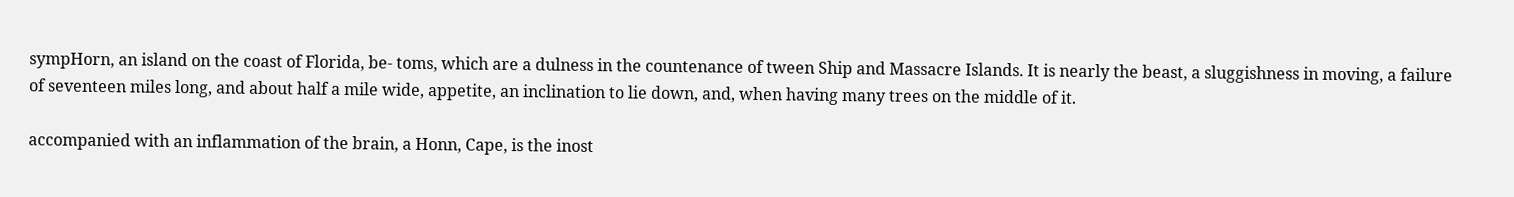sympHorn, an island on the coast of Florida, be- toms, which are a dulness in the countenance of tween Ship and Massacre Islands. It is nearly the beast, a sluggishness in moving, a failure of seventeen miles long, and about half a mile wide, appetite, an inclination to lie down, and, when having many trees on the middle of it.

accompanied with an inflammation of the brain, a Honn, Cape, is the inost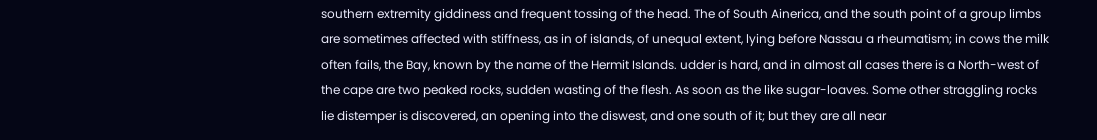southern extremity giddiness and frequent tossing of the head. The of South Ainerica, and the south point of a group limbs are sometimes affected with stiffness, as in of islands, of unequal extent, lying before Nassau a rheumatism; in cows the milk often fails, the Bay, known by the name of the Hermit Islands. udder is hard, and in almost all cases there is a North-west of the cape are two peaked rocks, sudden wasting of the flesh. As soon as the like sugar-loaves. Some other straggling rocks lie distemper is discovered, an opening into the diswest, and one south of it; but they are all near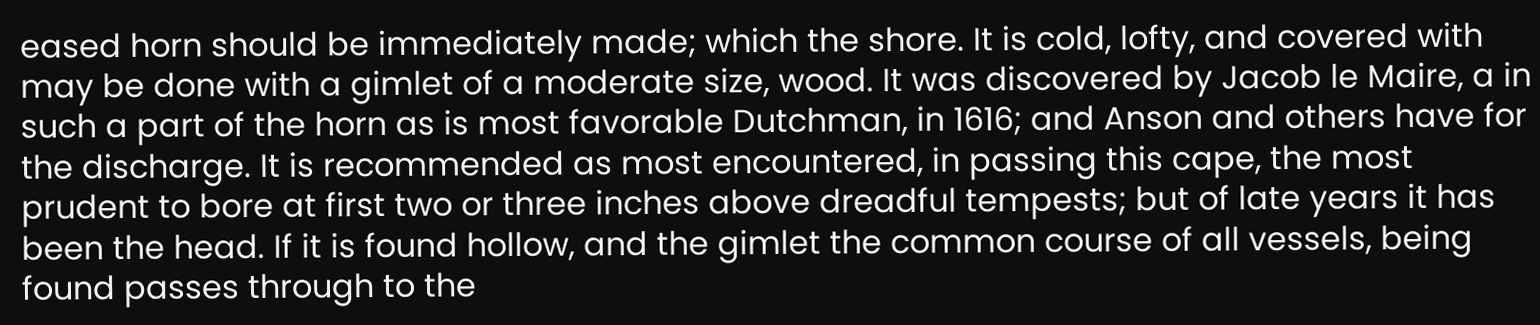eased horn should be immediately made; which the shore. It is cold, lofty, and covered with may be done with a gimlet of a moderate size, wood. It was discovered by Jacob le Maire, a in such a part of the horn as is most favorable Dutchman, in 1616; and Anson and others have for the discharge. It is recommended as most encountered, in passing this cape, the most prudent to bore at first two or three inches above dreadful tempests; but of late years it has been the head. If it is found hollow, and the gimlet the common course of all vessels, being found passes through to the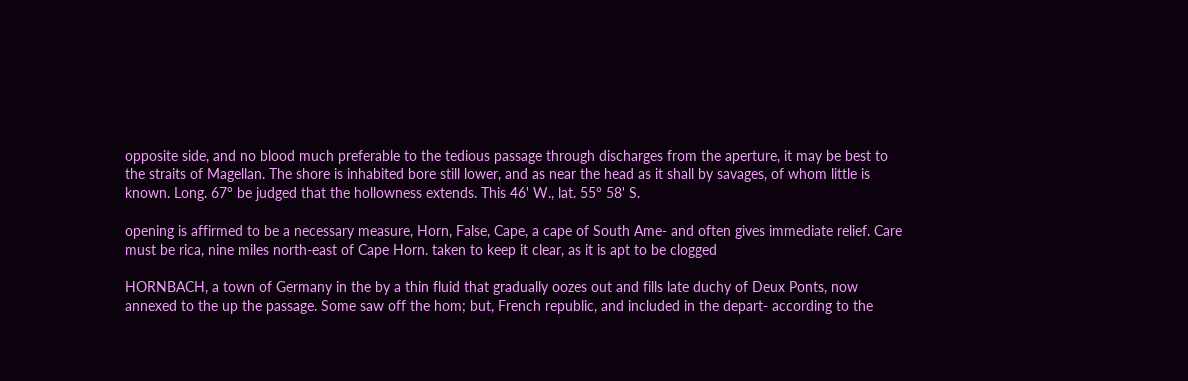opposite side, and no blood much preferable to the tedious passage through discharges from the aperture, it may be best to the straits of Magellan. The shore is inhabited bore still lower, and as near the head as it shall by savages, of whom little is known. Long. 67° be judged that the hollowness extends. This 46' W., lat. 55° 58' S.

opening is affirmed to be a necessary measure, Horn, False, Cape, a cape of South Ame- and often gives immediate relief. Care must be rica, nine miles north-east of Cape Horn. taken to keep it clear, as it is apt to be clogged

HORNBACH, a town of Germany in the by a thin fluid that gradually oozes out and fills late duchy of Deux Ponts, now annexed to the up the passage. Some saw off the hom; but, French republic, and included in the depart- according to the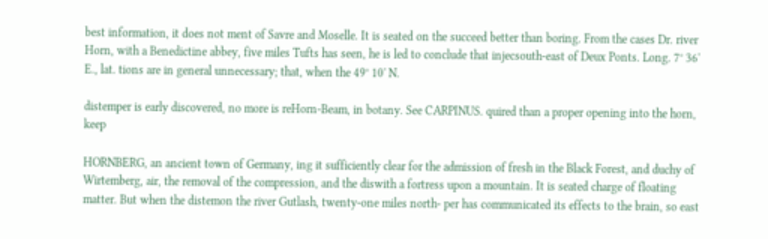best information, it does not ment of Savre and Moselle. It is seated on the succeed better than boring. From the cases Dr. river Horn, with a Benedictine abbey, five miles Tufts has seen, he is led to conclude that injecsouth-east of Deux Ponts. Long. 7° 36' E., lat. tions are in general unnecessary; that, when the 49° 10' N.

distemper is early discovered, no more is reHorn-Beam, in botany. See CARPINUS. quired than a proper opening into the horn, keep

HORNBERG, an ancient town of Germany, ing it sufficiently clear for the admission of fresh in the Black Forest, and duchy of Wirtemberg, air, the removal of the compression, and the diswith a fortress upon a mountain. It is seated charge of floating matter. But when the distemon the river Gutlash, twenty-one miles north- per has communicated its effects to the brain, so east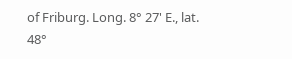of Friburg. Long. 8° 27' E., lat. 48°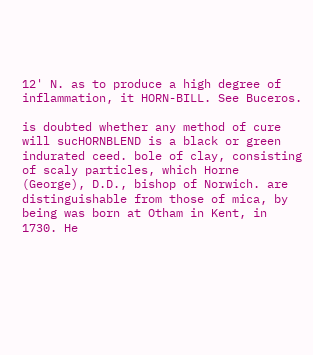12' N. as to produce a high degree of inflammation, it HORN-BILL. See Buceros.

is doubted whether any method of cure will sucHORNBLEND is a black or green indurated ceed. bole of clay, consisting of scaly particles, which Horne (George), D.D., bishop of Norwich. are distinguishable from those of mica, by being was born at Otham in Kent, in 1730. He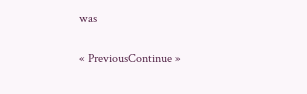was

« PreviousContinue »